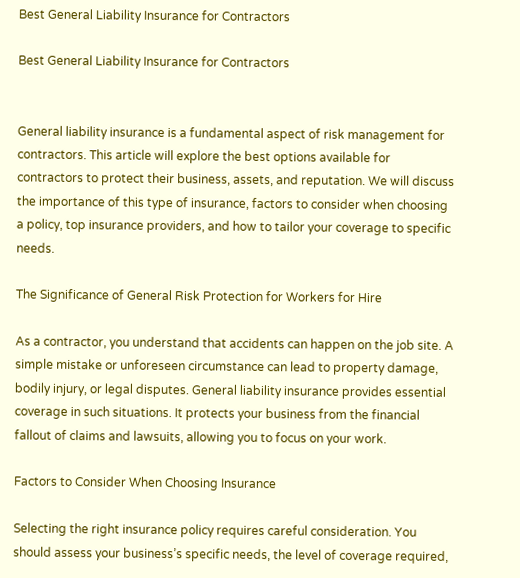Best General Liability Insurance for Contractors

Best General Liability Insurance for Contractors


General liability insurance is a fundamental aspect of risk management for contractors. This article will explore the best options available for contractors to protect their business, assets, and reputation. We will discuss the importance of this type of insurance, factors to consider when choosing a policy, top insurance providers, and how to tailor your coverage to specific needs.

The Significance of General Risk Protection for Workers for Hire

As a contractor, you understand that accidents can happen on the job site. A simple mistake or unforeseen circumstance can lead to property damage, bodily injury, or legal disputes. General liability insurance provides essential coverage in such situations. It protects your business from the financial fallout of claims and lawsuits, allowing you to focus on your work.

Factors to Consider When Choosing Insurance

Selecting the right insurance policy requires careful consideration. You should assess your business’s specific needs, the level of coverage required,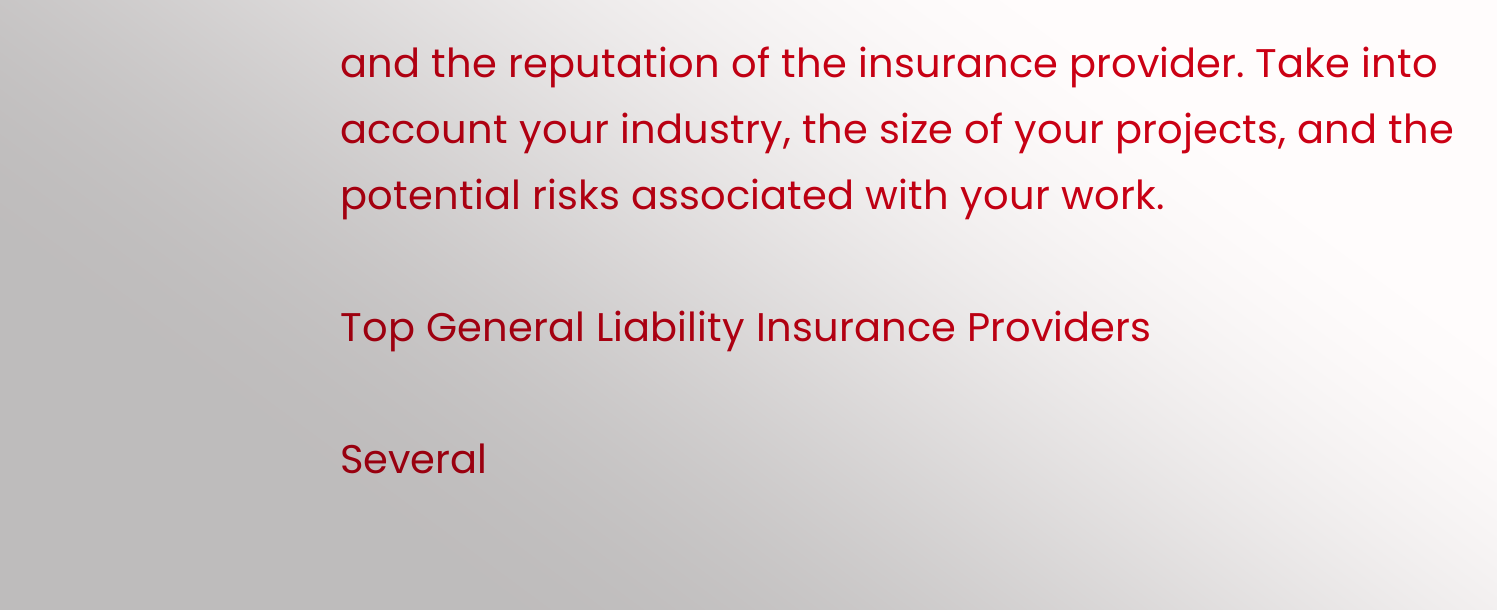and the reputation of the insurance provider. Take into account your industry, the size of your projects, and the potential risks associated with your work.

Top General Liability Insurance Providers

Several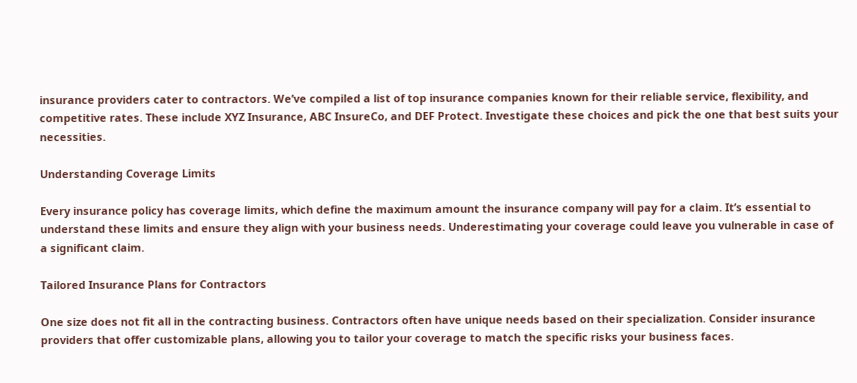insurance providers cater to contractors. We’ve compiled a list of top insurance companies known for their reliable service, flexibility, and competitive rates. These include XYZ Insurance, ABC InsureCo, and DEF Protect. Investigate these choices and pick the one that best suits your necessities.

Understanding Coverage Limits

Every insurance policy has coverage limits, which define the maximum amount the insurance company will pay for a claim. It’s essential to understand these limits and ensure they align with your business needs. Underestimating your coverage could leave you vulnerable in case of a significant claim.

Tailored Insurance Plans for Contractors

One size does not fit all in the contracting business. Contractors often have unique needs based on their specialization. Consider insurance providers that offer customizable plans, allowing you to tailor your coverage to match the specific risks your business faces.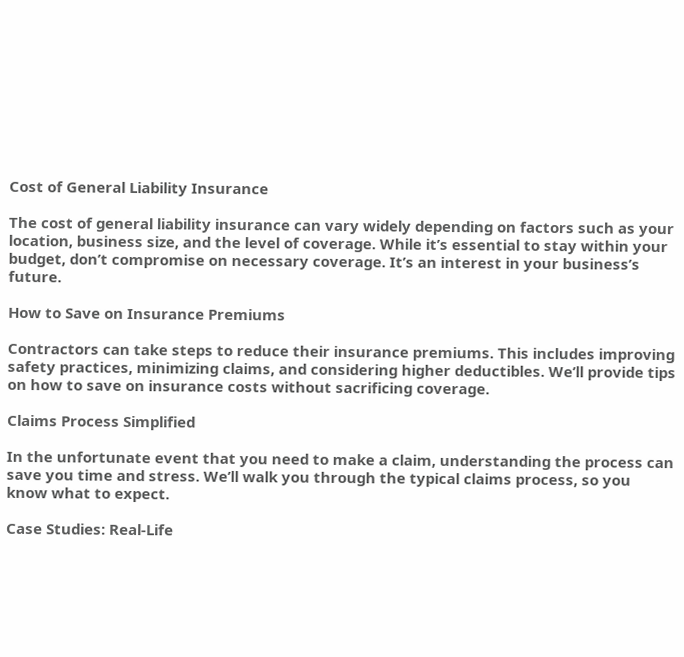Cost of General Liability Insurance

The cost of general liability insurance can vary widely depending on factors such as your location, business size, and the level of coverage. While it’s essential to stay within your budget, don’t compromise on necessary coverage. It’s an interest in your business’s future.

How to Save on Insurance Premiums

Contractors can take steps to reduce their insurance premiums. This includes improving safety practices, minimizing claims, and considering higher deductibles. We’ll provide tips on how to save on insurance costs without sacrificing coverage.

Claims Process Simplified

In the unfortunate event that you need to make a claim, understanding the process can save you time and stress. We’ll walk you through the typical claims process, so you know what to expect.

Case Studies: Real-Life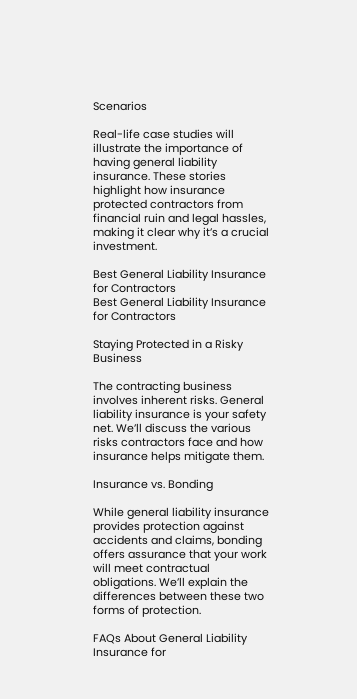Scenarios

Real-life case studies will illustrate the importance of having general liability insurance. These stories highlight how insurance protected contractors from financial ruin and legal hassles, making it clear why it’s a crucial investment.

Best General Liability Insurance for Contractors
Best General Liability Insurance for Contractors

Staying Protected in a Risky Business

The contracting business involves inherent risks. General liability insurance is your safety net. We’ll discuss the various risks contractors face and how insurance helps mitigate them.

Insurance vs. Bonding

While general liability insurance provides protection against accidents and claims, bonding offers assurance that your work will meet contractual obligations. We’ll explain the differences between these two forms of protection.

FAQs About General Liability Insurance for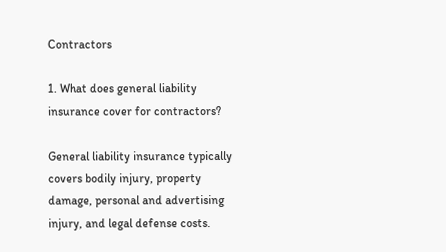Contractors

1. What does general liability insurance cover for contractors?

General liability insurance typically covers bodily injury, property damage, personal and advertising injury, and legal defense costs.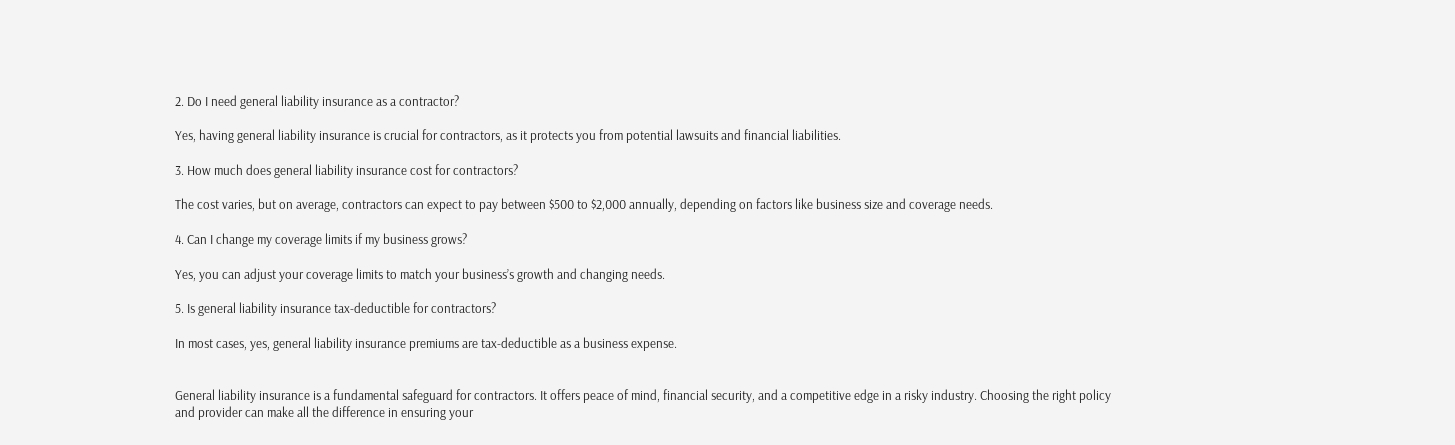2. Do I need general liability insurance as a contractor?

Yes, having general liability insurance is crucial for contractors, as it protects you from potential lawsuits and financial liabilities.

3. How much does general liability insurance cost for contractors?

The cost varies, but on average, contractors can expect to pay between $500 to $2,000 annually, depending on factors like business size and coverage needs.

4. Can I change my coverage limits if my business grows?

Yes, you can adjust your coverage limits to match your business’s growth and changing needs.

5. Is general liability insurance tax-deductible for contractors?

In most cases, yes, general liability insurance premiums are tax-deductible as a business expense.


General liability insurance is a fundamental safeguard for contractors. It offers peace of mind, financial security, and a competitive edge in a risky industry. Choosing the right policy and provider can make all the difference in ensuring your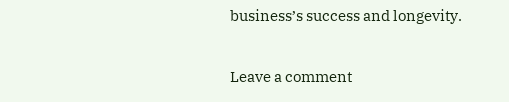business’s success and longevity.

Leave a comment